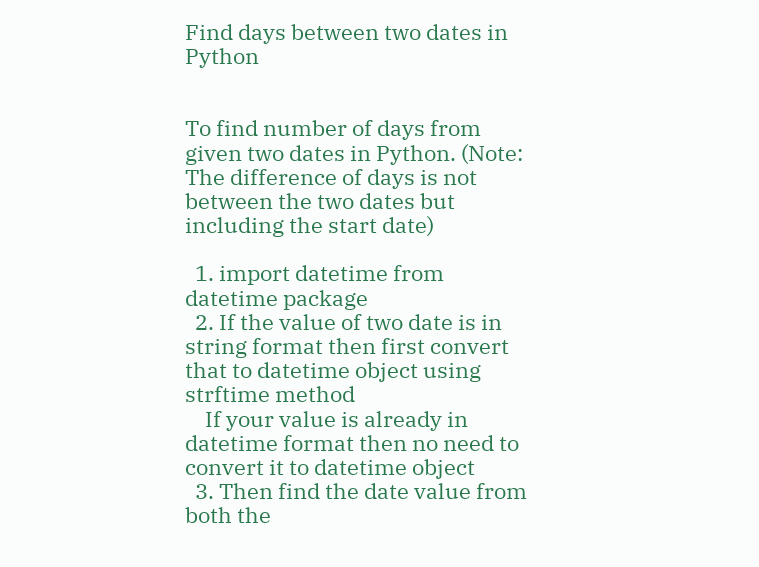Find days between two dates in Python


To find number of days from given two dates in Python. (Note: The difference of days is not between the two dates but including the start date)

  1. import datetime from datetime package
  2. If the value of two date is in string format then first convert that to datetime object using strftime method
    If your value is already in datetime format then no need to convert it to datetime object
  3. Then find the date value from both the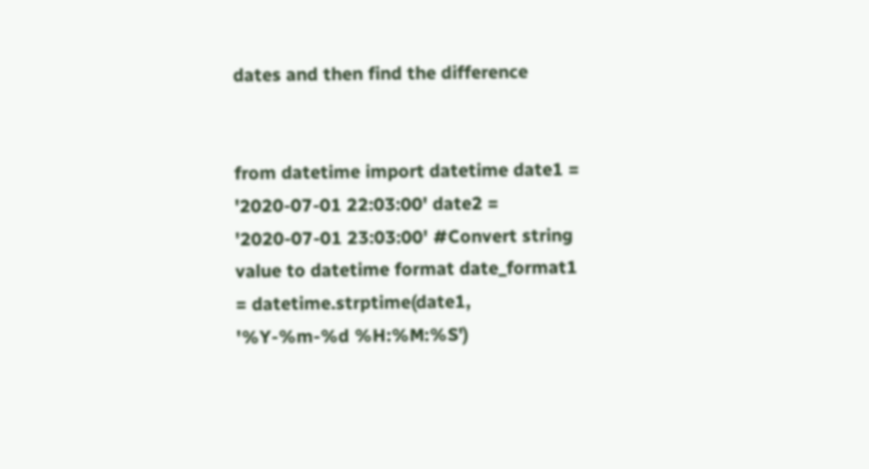dates and then find the difference


from datetime import datetime date1 = '2020-07-01 22:03:00' date2 = '2020-07-01 23:03:00' #Convert string value to datetime format date_format1 = datetime.strptime(date1, '%Y-%m-%d %H:%M:%S')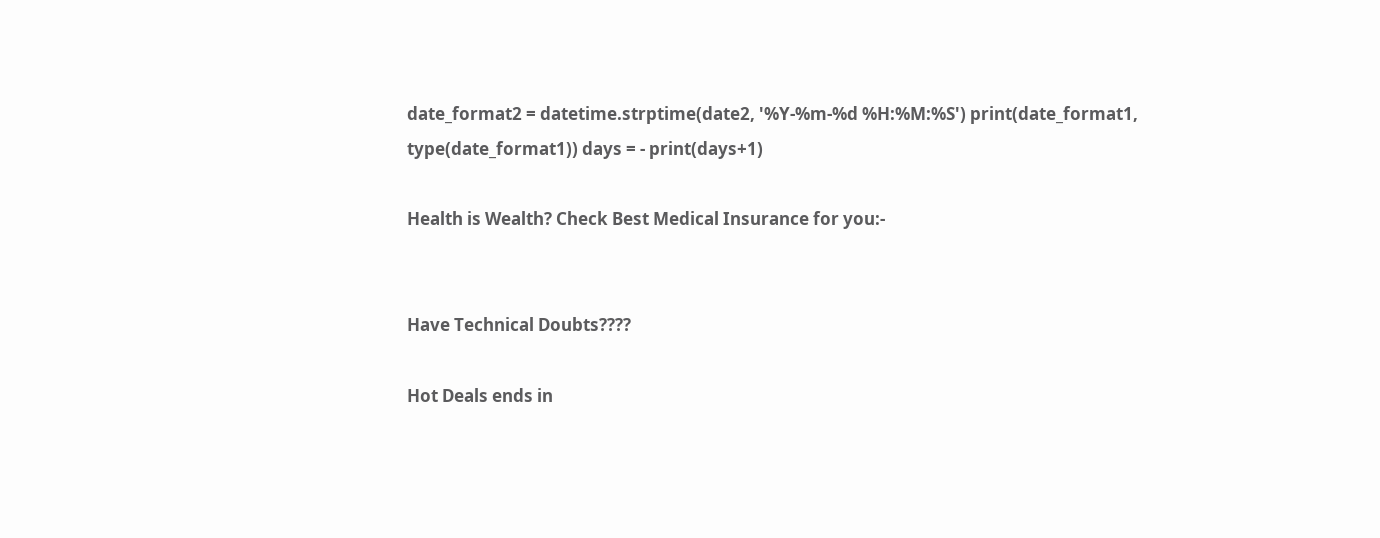date_format2 = datetime.strptime(date2, '%Y-%m-%d %H:%M:%S') print(date_format1, type(date_format1)) days = - print(days+1)

Health is Wealth? Check Best Medical Insurance for you:-


Have Technical Doubts????

Hot Deals ends in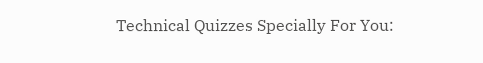Technical Quizzes Specially For You: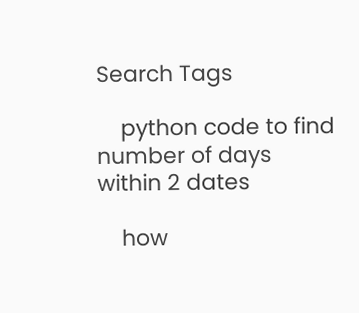Search Tags

    python code to find number of days within 2 dates

    how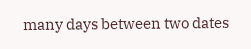many days between two dates